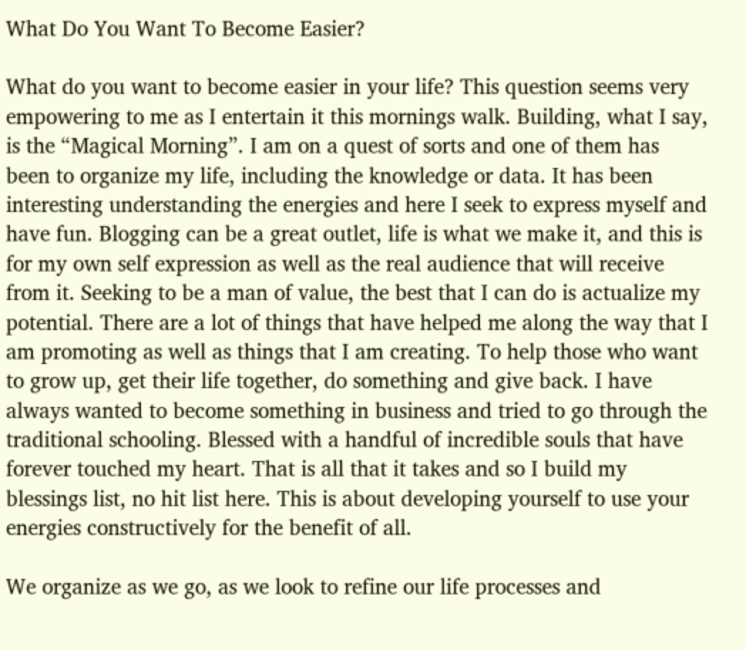What Do You Want To Become Easier?

What do you want to become easier in your life? This question seems very empowering to me as I entertain it this mornings walk. Building, what I say, is the “Magical Morning”. I am on a quest of sorts and one of them has been to organize my life, including the knowledge or data. It has been interesting understanding the energies and here I seek to express myself and have fun. Blogging can be a great outlet, life is what we make it, and this is for my own self expression as well as the real audience that will receive from it. Seeking to be a man of value, the best that I can do is actualize my potential. There are a lot of things that have helped me along the way that I am promoting as well as things that I am creating. To help those who want to grow up, get their life together, do something and give back. I have always wanted to become something in business and tried to go through the traditional schooling. Blessed with a handful of incredible souls that have forever touched my heart. That is all that it takes and so I build my blessings list, no hit list here. This is about developing yourself to use your energies constructively for the benefit of all.

We organize as we go, as we look to refine our life processes and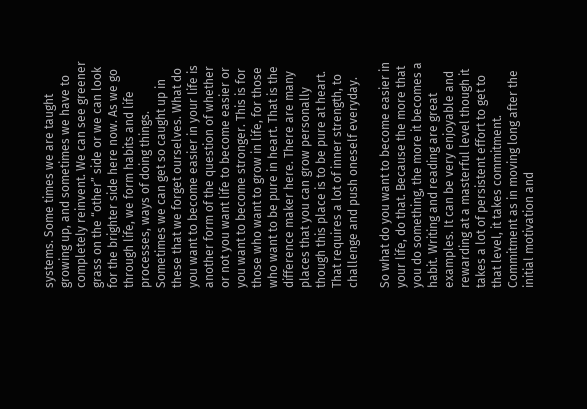systems. Some times we are taught growing up, and sometimes we have to completely reinvent. We can see greener grass on the “other” side or we can look for the brighter side here now. As we go through life, we form habits and life processes, ways of doing things. Sometimes we can get so caught up in these that we forget ourselves. What do you want to become easier in your life is another form of the question of whether or not you want life to become easier or you want to become stronger. This is for those who want to grow in life, for those who want to be pure in heart. That is the difference maker here. There are many places that you can grow personally though this place is to be pure at heart. That requires a lot of inner strength, to challenge and push oneself everyday.

So what do you want to become easier in your life, do that. Because the more that you do something, the more it becomes a habit. Writing and reading are great examples. It can be very enjoyable and rewarding at a masterful level though it takes a lot of persistent effort to get to that level, it takes commitment. Commitment as in moving long after the initial motivation and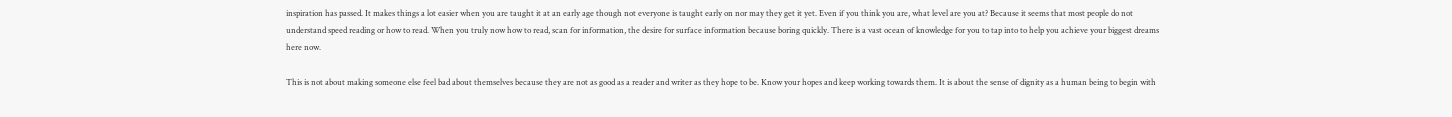inspiration has passed. It makes things a lot easier when you are taught it at an early age though not everyone is taught early on nor may they get it yet. Even if you think you are, what level are you at? Because it seems that most people do not understand speed reading or how to read. When you truly now how to read, scan for information, the desire for surface information because boring quickly. There is a vast ocean of knowledge for you to tap into to help you achieve your biggest dreams here now.

This is not about making someone else feel bad about themselves because they are not as good as a reader and writer as they hope to be. Know your hopes and keep working towards them. It is about the sense of dignity as a human being to begin with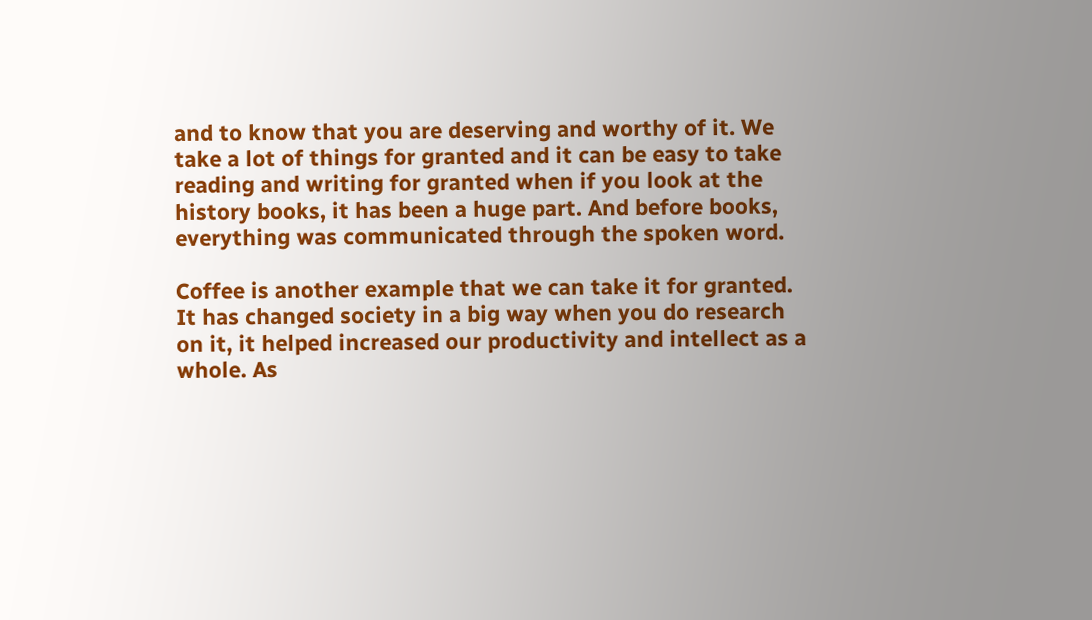and to know that you are deserving and worthy of it. We take a lot of things for granted and it can be easy to take reading and writing for granted when if you look at the history books, it has been a huge part. And before books, everything was communicated through the spoken word.

Coffee is another example that we can take it for granted. It has changed society in a big way when you do research on it, it helped increased our productivity and intellect as a whole. As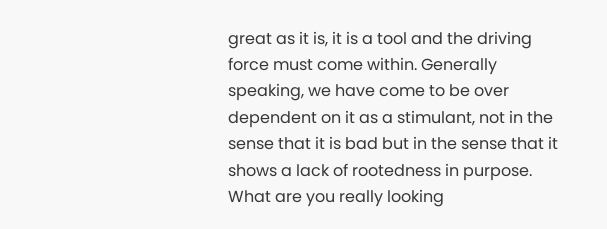great as it is, it is a tool and the driving force must come within. Generally speaking, we have come to be over dependent on it as a stimulant, not in the sense that it is bad but in the sense that it shows a lack of rootedness in purpose. What are you really looking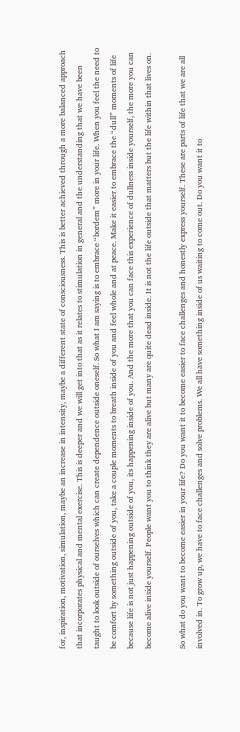for, inspiration, motivation, simulation, maybe an increase in intensity, maybe a different state of consciousness. This is better achieved through a more balanced approach that incorporates physical and mental exercise. This is deeper and we will get into that as it relates to stimulation in general and the understanding that we have been taught to look outside of ourselves which can create dependence outside oneself. So what I am saying is to embrace “bordem” more in your life. When you feel the need to be comfort by something outside of you, take a couple moments to breath inside of you and feel whole and at peace. Make it easier to embrace the “dull” moments of life because life is not just happening outside of you, its happening inside of you. And the more that you can face this experience of dullness inside yourself, the more you can become alive inside yourself. People want you to think they are alive but many are quite dead inside. It is not the life outside that matters but the life within that lives on.

So what do you want to become easier in your life? Do you want it to become easier to face challenges and honestly express yourself. These are parts of life that we are all involved in. To grow up, we have to face challenges and solve problems. We all have something inside of us waiting to come out. Do you want it to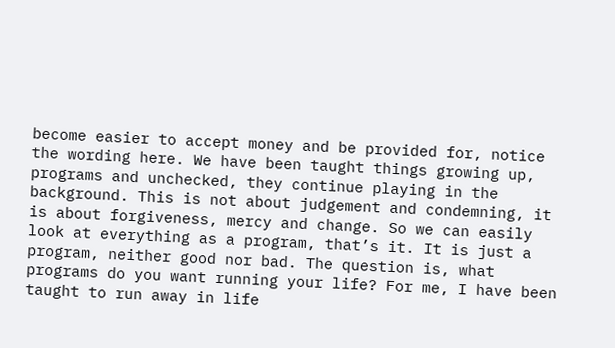become easier to accept money and be provided for, notice the wording here. We have been taught things growing up, programs and unchecked, they continue playing in the background. This is not about judgement and condemning, it is about forgiveness, mercy and change. So we can easily look at everything as a program, that’s it. It is just a program, neither good nor bad. The question is, what programs do you want running your life? For me, I have been taught to run away in life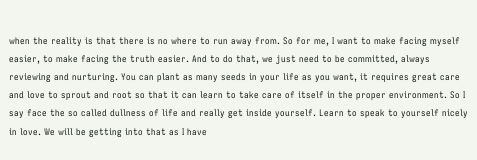when the reality is that there is no where to run away from. So for me, I want to make facing myself easier, to make facing the truth easier. And to do that, we just need to be committed, always reviewing and nurturing. You can plant as many seeds in your life as you want, it requires great care and love to sprout and root so that it can learn to take care of itself in the proper environment. So I say face the so called dullness of life and really get inside yourself. Learn to speak to yourself nicely in love. We will be getting into that as I have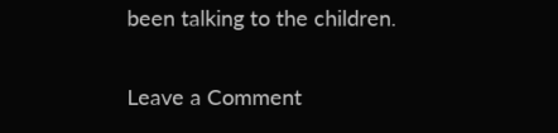been talking to the children.

Leave a Comment